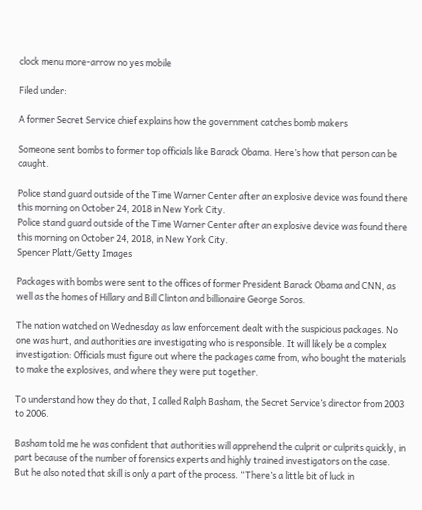clock menu more-arrow no yes mobile

Filed under:

A former Secret Service chief explains how the government catches bomb makers

Someone sent bombs to former top officials like Barack Obama. Here’s how that person can be caught.

Police stand guard outside of the Time Warner Center after an explosive device was found there this morning on October 24, 2018 in New York City.
Police stand guard outside of the Time Warner Center after an explosive device was found there this morning on October 24, 2018, in New York City.
Spencer Platt/Getty Images

Packages with bombs were sent to the offices of former President Barack Obama and CNN, as well as the homes of Hillary and Bill Clinton and billionaire George Soros.

The nation watched on Wednesday as law enforcement dealt with the suspicious packages. No one was hurt, and authorities are investigating who is responsible. It will likely be a complex investigation: Officials must figure out where the packages came from, who bought the materials to make the explosives, and where they were put together.

To understand how they do that, I called Ralph Basham, the Secret Service’s director from 2003 to 2006.

Basham told me he was confident that authorities will apprehend the culprit or culprits quickly, in part because of the number of forensics experts and highly trained investigators on the case. But he also noted that skill is only a part of the process. “There’s a little bit of luck in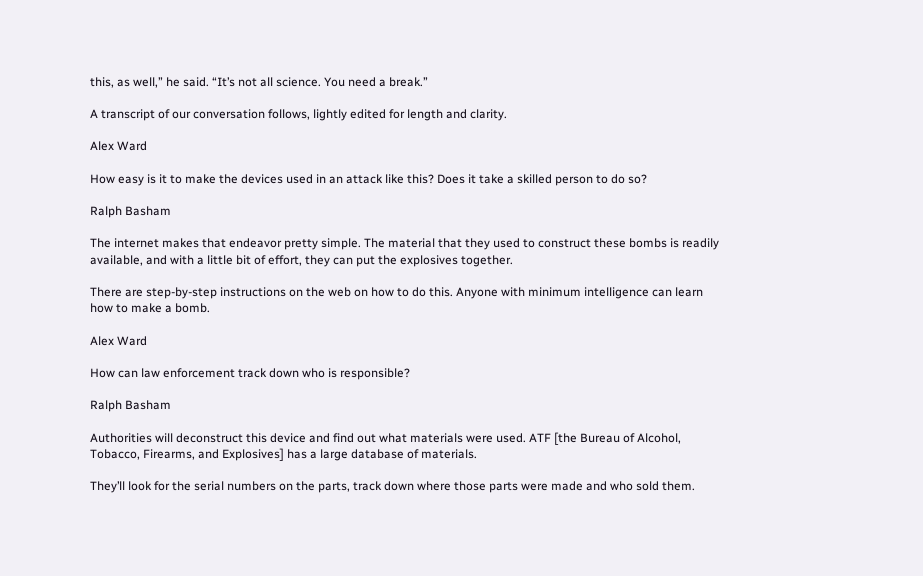this, as well,” he said. “It’s not all science. You need a break.”

A transcript of our conversation follows, lightly edited for length and clarity.

Alex Ward

How easy is it to make the devices used in an attack like this? Does it take a skilled person to do so?

Ralph Basham

The internet makes that endeavor pretty simple. The material that they used to construct these bombs is readily available, and with a little bit of effort, they can put the explosives together.

There are step-by-step instructions on the web on how to do this. Anyone with minimum intelligence can learn how to make a bomb.

Alex Ward

How can law enforcement track down who is responsible?

Ralph Basham

Authorities will deconstruct this device and find out what materials were used. ATF [the Bureau of Alcohol, Tobacco, Firearms, and Explosives] has a large database of materials.

They’ll look for the serial numbers on the parts, track down where those parts were made and who sold them.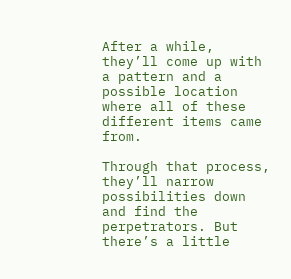After a while, they’ll come up with a pattern and a possible location where all of these different items came from.

Through that process, they’ll narrow possibilities down and find the perpetrators. But there’s a little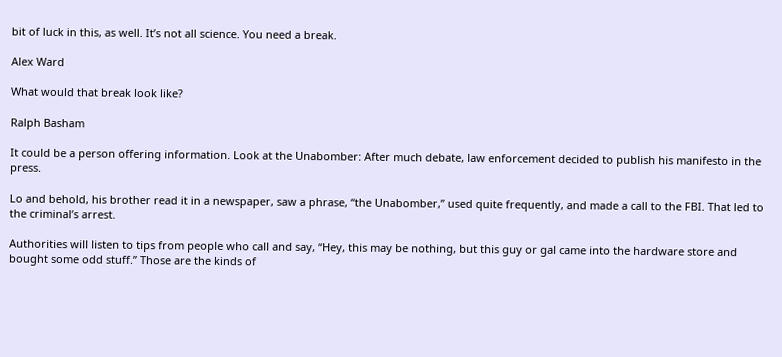bit of luck in this, as well. It’s not all science. You need a break.

Alex Ward

What would that break look like?

Ralph Basham

It could be a person offering information. Look at the Unabomber: After much debate, law enforcement decided to publish his manifesto in the press.

Lo and behold, his brother read it in a newspaper, saw a phrase, “the Unabomber,” used quite frequently, and made a call to the FBI. That led to the criminal’s arrest.

Authorities will listen to tips from people who call and say, “Hey, this may be nothing, but this guy or gal came into the hardware store and bought some odd stuff.” Those are the kinds of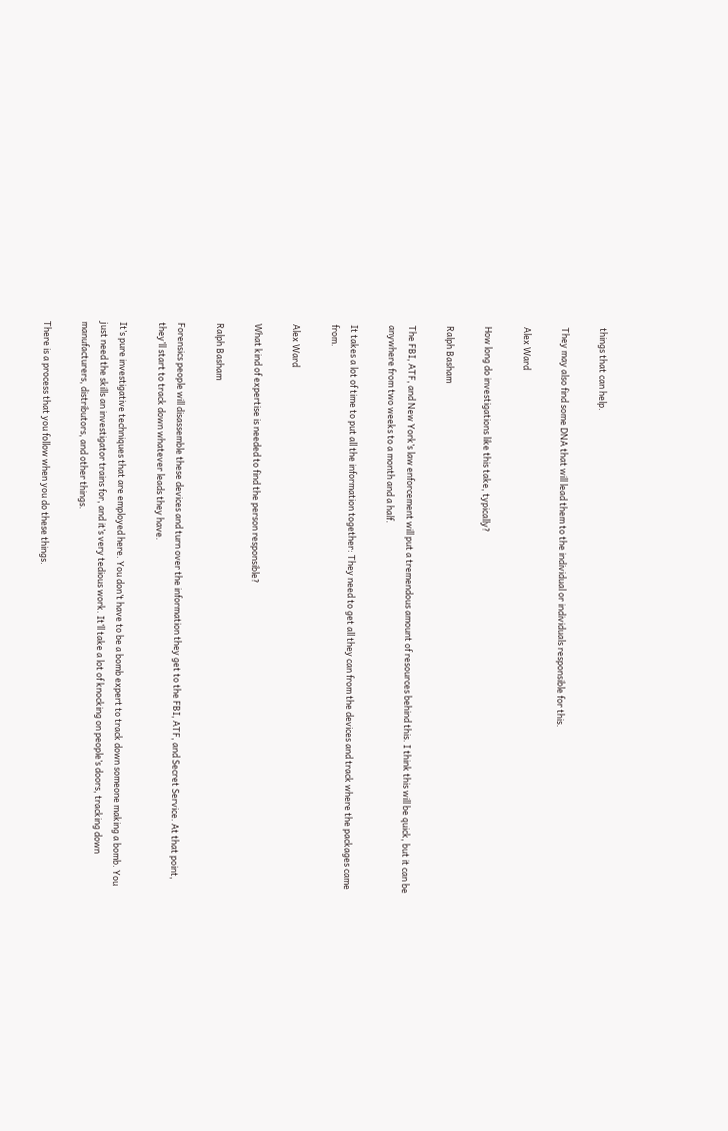things that can help.

They may also find some DNA that will lead them to the individual or individuals responsible for this.

Alex Ward

How long do investigations like this take, typically?

Ralph Basham

The FBI, ATF, and New York’s law enforcement will put a tremendous amount of resources behind this. I think this will be quick, but it can be anywhere from two weeks to a month and a half.

It takes a lot of time to put all the information together: They need to get all they can from the devices and track where the packages came from.

Alex Ward

What kind of expertise is needed to find the person responsible?

Ralph Basham

Forensics people will disassemble these devices and turn over the information they get to the FBI, ATF, and Secret Service. At that point, they’ll start to track down whatever leads they have.

It’s pure investigative techniques that are employed here. You don’t have to be a bomb expert to track down someone making a bomb. You just need the skills an investigator trains for, and it’s very tedious work. It’ll take a lot of knocking on people’s doors, tracking down manufacturers, distributors, and other things.

There is a process that you follow when you do these things.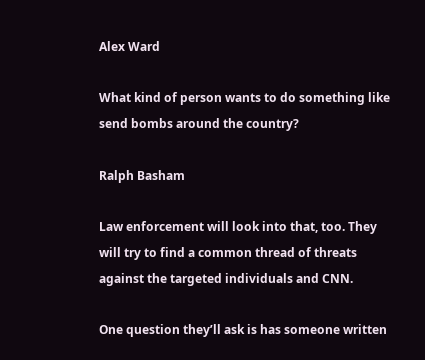Alex Ward

What kind of person wants to do something like send bombs around the country?

Ralph Basham

Law enforcement will look into that, too. They will try to find a common thread of threats against the targeted individuals and CNN.

One question they’ll ask is has someone written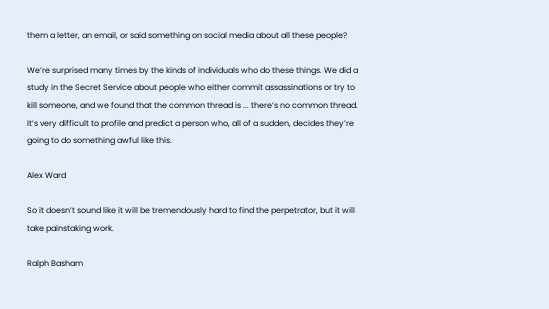them a letter, an email, or said something on social media about all these people?

We’re surprised many times by the kinds of individuals who do these things. We did a study in the Secret Service about people who either commit assassinations or try to kill someone, and we found that the common thread is ... there’s no common thread. It’s very difficult to profile and predict a person who, all of a sudden, decides they’re going to do something awful like this.

Alex Ward

So it doesn’t sound like it will be tremendously hard to find the perpetrator, but it will take painstaking work.

Ralph Basham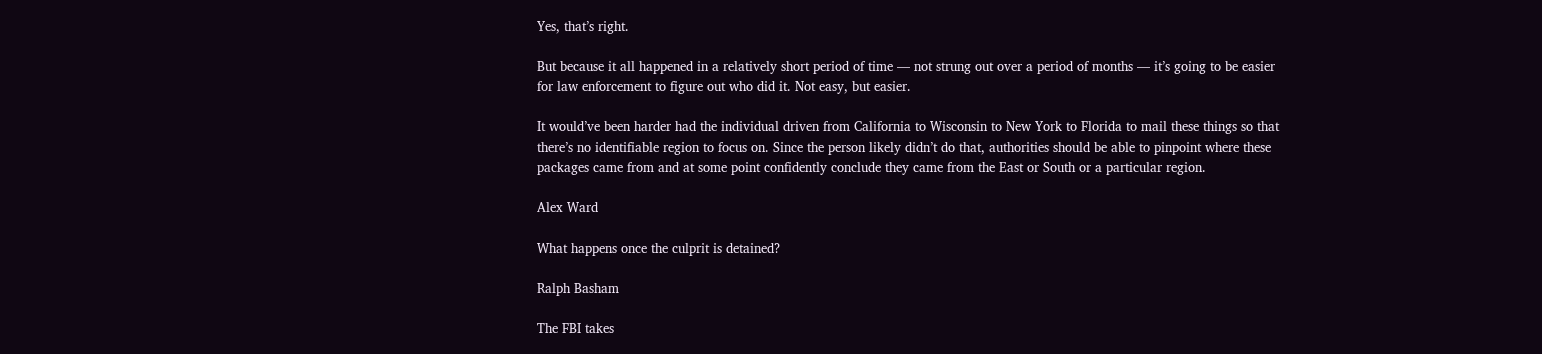Yes, that’s right.

But because it all happened in a relatively short period of time — not strung out over a period of months — it’s going to be easier for law enforcement to figure out who did it. Not easy, but easier.

It would’ve been harder had the individual driven from California to Wisconsin to New York to Florida to mail these things so that there’s no identifiable region to focus on. Since the person likely didn’t do that, authorities should be able to pinpoint where these packages came from and at some point confidently conclude they came from the East or South or a particular region.

Alex Ward

What happens once the culprit is detained?

Ralph Basham

The FBI takes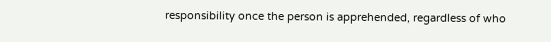responsibility once the person is apprehended, regardless of who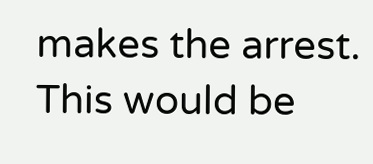makes the arrest. This would be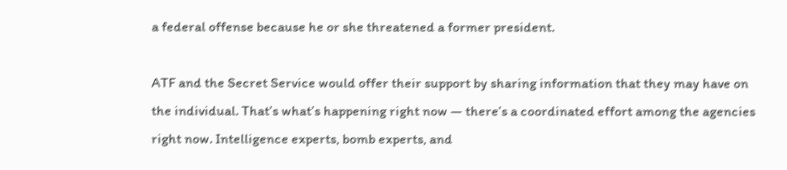a federal offense because he or she threatened a former president.

ATF and the Secret Service would offer their support by sharing information that they may have on the individual. That’s what’s happening right now — there’s a coordinated effort among the agencies right now. Intelligence experts, bomb experts, and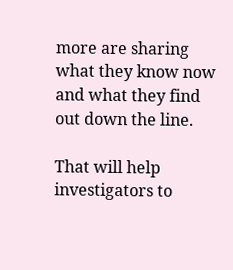more are sharing what they know now and what they find out down the line.

That will help investigators to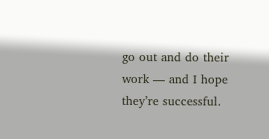go out and do their work — and I hope they’re successful.